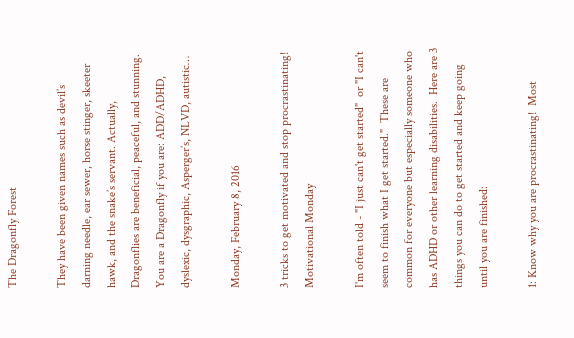The Dragonfly Forest

They have been given names such as devil’s darning needle, ear sewer, horse stinger, skeeter hawk, and the snake’s servant. Actually, Dragonflies are beneficial, peaceful, and stunning. You are a Dragonfly if you are: ADD/ADHD, dyslexic, dysgraphic, Asperger’s, NLVD, autistic…

Monday, February 8, 2016

3 tricks to get motivated and stop procrastinating! Motivational Monday

I'm often told - "I just can't get started"  or "I can't seem to finish what I get started."  These are common for everyone but especially someone who has ADHD or other learning disabilities.  Here are 3 things you can do to get started and keep going until you are finished:

1: Know why you are procrastinating!  Most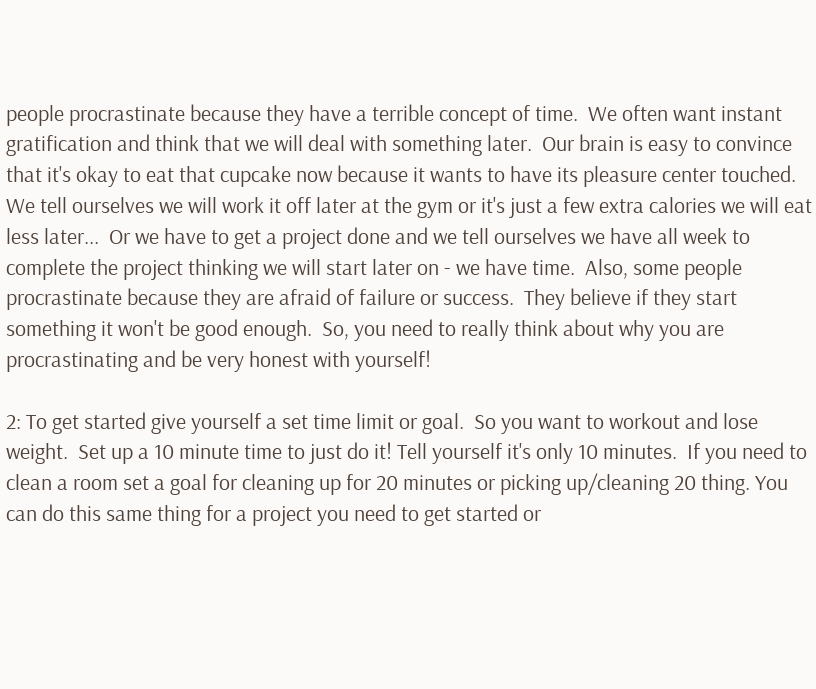people procrastinate because they have a terrible concept of time.  We often want instant gratification and think that we will deal with something later.  Our brain is easy to convince that it's okay to eat that cupcake now because it wants to have its pleasure center touched.  We tell ourselves we will work it off later at the gym or it's just a few extra calories we will eat less later...  Or we have to get a project done and we tell ourselves we have all week to complete the project thinking we will start later on - we have time.  Also, some people procrastinate because they are afraid of failure or success.  They believe if they start something it won't be good enough.  So, you need to really think about why you are procrastinating and be very honest with yourself!

2: To get started give yourself a set time limit or goal.  So you want to workout and lose weight.  Set up a 10 minute time to just do it! Tell yourself it's only 10 minutes.  If you need to clean a room set a goal for cleaning up for 20 minutes or picking up/cleaning 20 thing. You can do this same thing for a project you need to get started or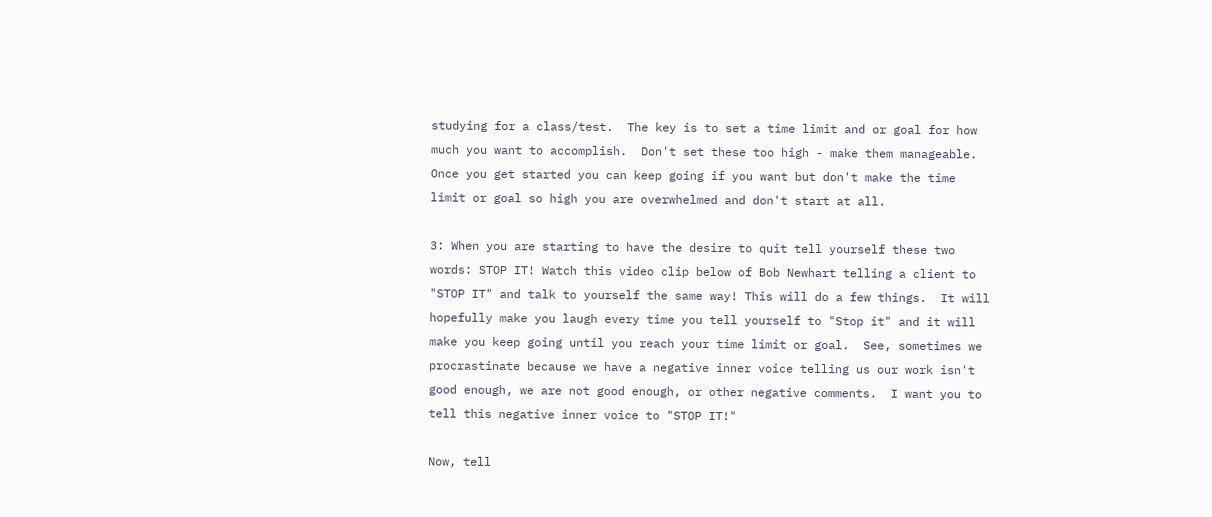studying for a class/test.  The key is to set a time limit and or goal for how much you want to accomplish.  Don't set these too high - make them manageable.  Once you get started you can keep going if you want but don't make the time limit or goal so high you are overwhelmed and don't start at all.

3: When you are starting to have the desire to quit tell yourself these two words: STOP IT! Watch this video clip below of Bob Newhart telling a client to "STOP IT" and talk to yourself the same way! This will do a few things.  It will hopefully make you laugh every time you tell yourself to "Stop it" and it will make you keep going until you reach your time limit or goal.  See, sometimes we procrastinate because we have a negative inner voice telling us our work isn't good enough, we are not good enough, or other negative comments.  I want you to tell this negative inner voice to "STOP IT!"

Now, tell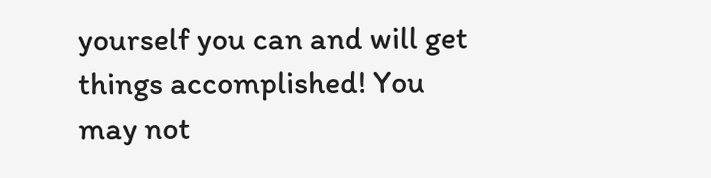yourself you can and will get things accomplished! You may not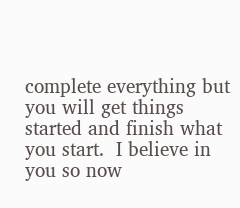complete everything but you will get things started and finish what you start.  I believe in you so now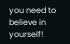you need to believe in yourself!